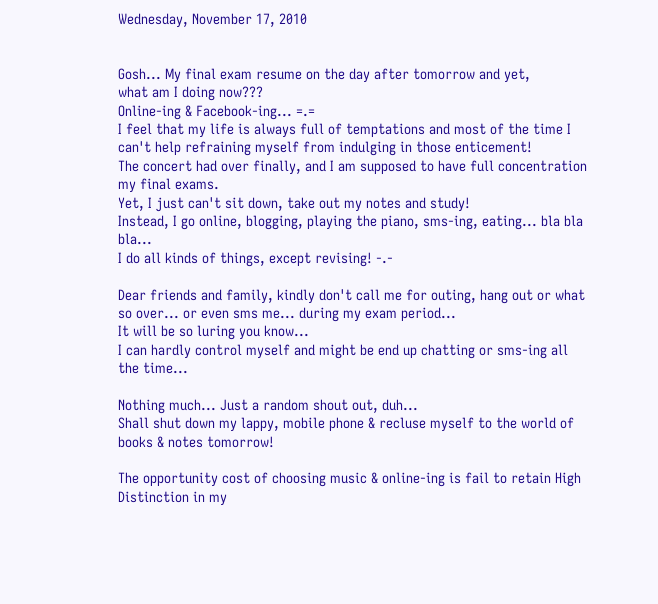Wednesday, November 17, 2010


Gosh... My final exam resume on the day after tomorrow and yet,
what am I doing now???
Online-ing & Facebook-ing... =.=
I feel that my life is always full of temptations and most of the time I can't help refraining myself from indulging in those enticement!
The concert had over finally, and I am supposed to have full concentration my final exams.
Yet, I just can't sit down, take out my notes and study!
Instead, I go online, blogging, playing the piano, sms-ing, eating... bla bla bla...
I do all kinds of things, except revising! -.-

Dear friends and family, kindly don't call me for outing, hang out or what so over... or even sms me... during my exam period...
It will be so luring you know...
I can hardly control myself and might be end up chatting or sms-ing all the time...

Nothing much... Just a random shout out, duh...
Shall shut down my lappy, mobile phone & recluse myself to the world of books & notes tomorrow!

The opportunity cost of choosing music & online-ing is fail to retain High Distinction in my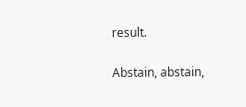result.

Abstain, abstain,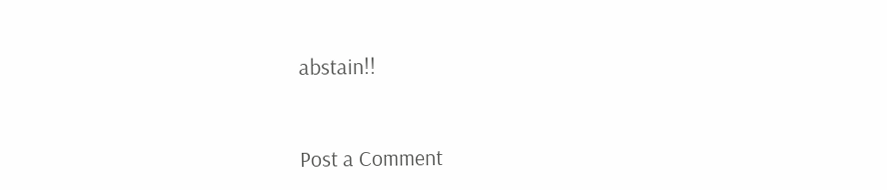abstain!!


Post a Comment